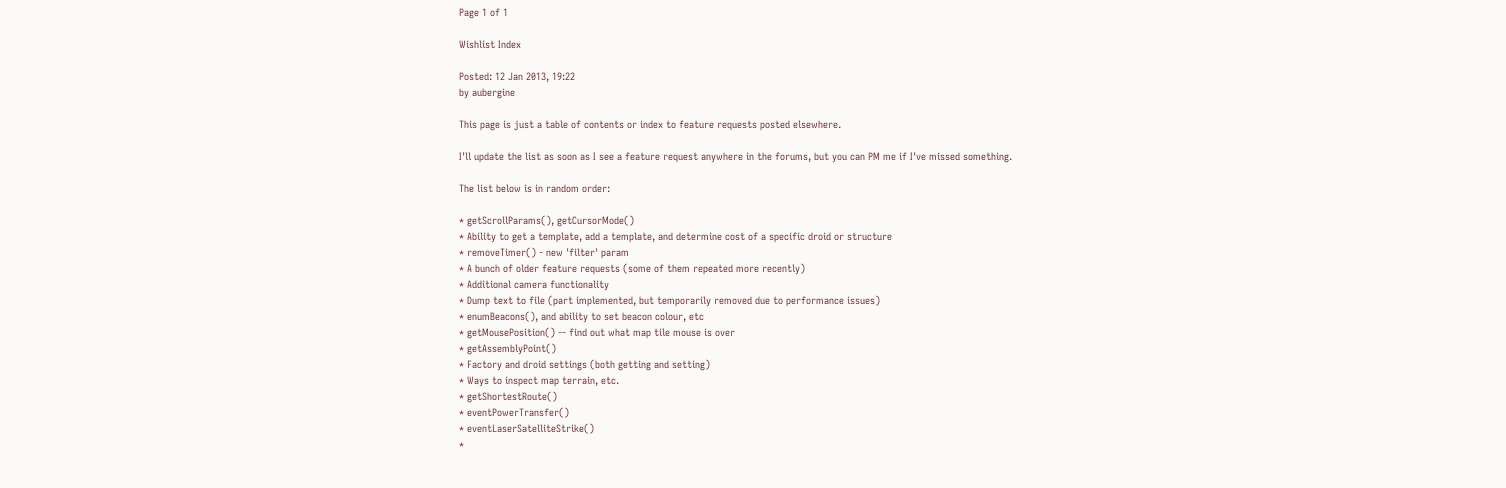Page 1 of 1

Wishlist Index

Posted: 12 Jan 2013, 19:22
by aubergine

This page is just a table of contents or index to feature requests posted elsewhere.

I'll update the list as soon as I see a feature request anywhere in the forums, but you can PM me if I've missed something.

The list below is in random order:

* getScrollParams(), getCursorMode()
* Ability to get a template, add a template, and determine cost of a specific droid or structure
* removeTimer() - new 'filter' param
* A bunch of older feature requests (some of them repeated more recently)
* Additional camera functionality
* Dump text to file (part implemented, but temporarily removed due to performance issues)
* enumBeacons(), and ability to set beacon colour, etc
* getMousePosition() -- find out what map tile mouse is over
* getAssemblyPoint()
* Factory and droid settings (both getting and setting)
* Ways to inspect map terrain, etc.
* getShortestRoute()
* eventPowerTransfer()
* eventLaserSatelliteStrike()
*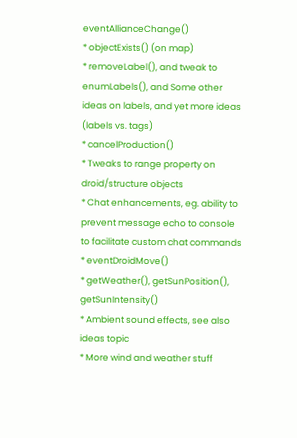eventAllianceChange()
* objectExists() (on map)
* removeLabel(), and tweak to enumLabels(), and Some other ideas on labels, and yet more ideas (labels vs. tags)
* cancelProduction()
* Tweaks to range property on droid/structure objects
* Chat enhancements, eg. ability to prevent message echo to console to facilitate custom chat commands
* eventDroidMove()
* getWeather(), getSunPosition(), getSunIntensity()
* Ambient sound effects, see also ideas topic
* More wind and weather stuff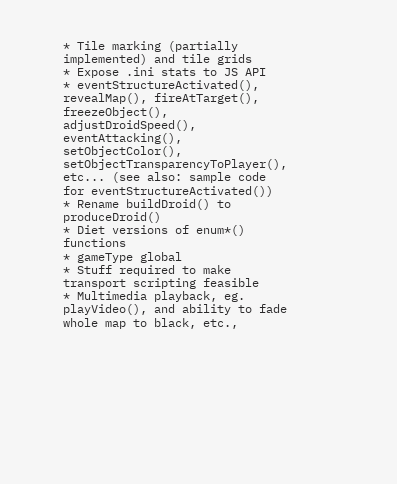* Tile marking (partially implemented) and tile grids
* Expose .ini stats to JS API
* eventStructureActivated(), revealMap(), fireAtTarget(), freezeObject(), adjustDroidSpeed(), eventAttacking(), setObjectColor(), setObjectTransparencyToPlayer(), etc... (see also: sample code for eventStructureActivated())
* Rename buildDroid() to produceDroid()
* Diet versions of enum*() functions
* gameType global
* Stuff required to make transport scripting feasible
* Multimedia playback, eg. playVideo(), and ability to fade whole map to black, etc.,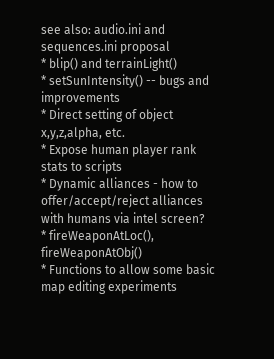see also: audio.ini and sequences.ini proposal
* blip() and terrainLight()
* setSunIntensity() -- bugs and improvements
* Direct setting of object x,y,z,alpha, etc.
* Expose human player rank stats to scripts
* Dynamic alliances - how to offer/accept/reject alliances with humans via intel screen?
* fireWeaponAtLoc(), fireWeaponAtObj()
* Functions to allow some basic map editing experiments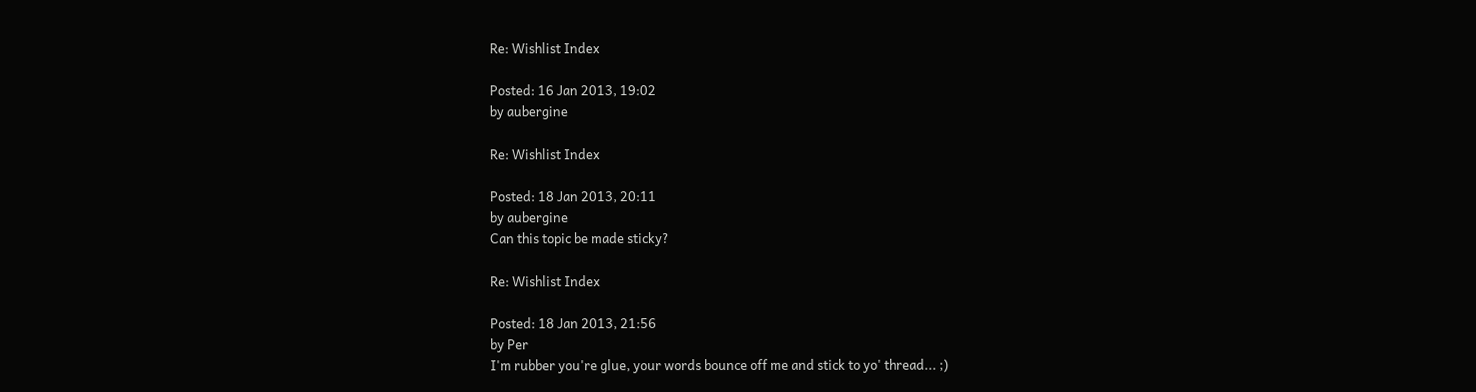Re: Wishlist Index

Posted: 16 Jan 2013, 19:02
by aubergine

Re: Wishlist Index

Posted: 18 Jan 2013, 20:11
by aubergine
Can this topic be made sticky?

Re: Wishlist Index

Posted: 18 Jan 2013, 21:56
by Per
I'm rubber you're glue, your words bounce off me and stick to yo' thread... ;)